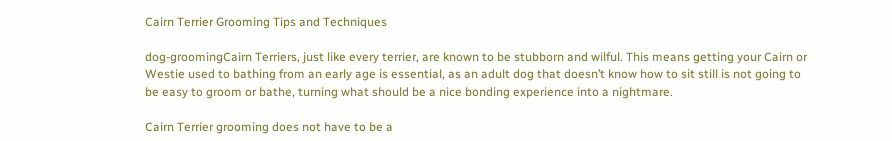Cairn Terrier Grooming Tips and Techniques

dog-groomingCairn Terriers, just like every terrier, are known to be stubborn and wilful. This means getting your Cairn or Westie used to bathing from an early age is essential, as an adult dog that doesn’t know how to sit still is not going to be easy to groom or bathe, turning what should be a nice bonding experience into a nightmare.

Cairn Terrier grooming does not have to be a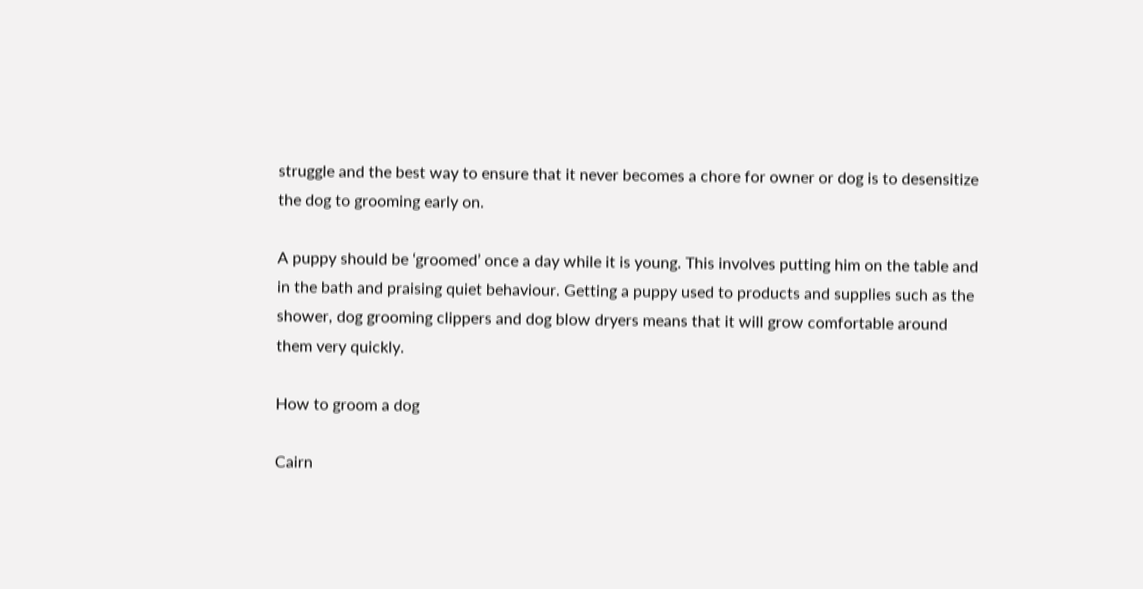struggle and the best way to ensure that it never becomes a chore for owner or dog is to desensitize the dog to grooming early on.

A puppy should be ‘groomed’ once a day while it is young. This involves putting him on the table and in the bath and praising quiet behaviour. Getting a puppy used to products and supplies such as the shower, dog grooming clippers and dog blow dryers means that it will grow comfortable around them very quickly.

How to groom a dog

Cairn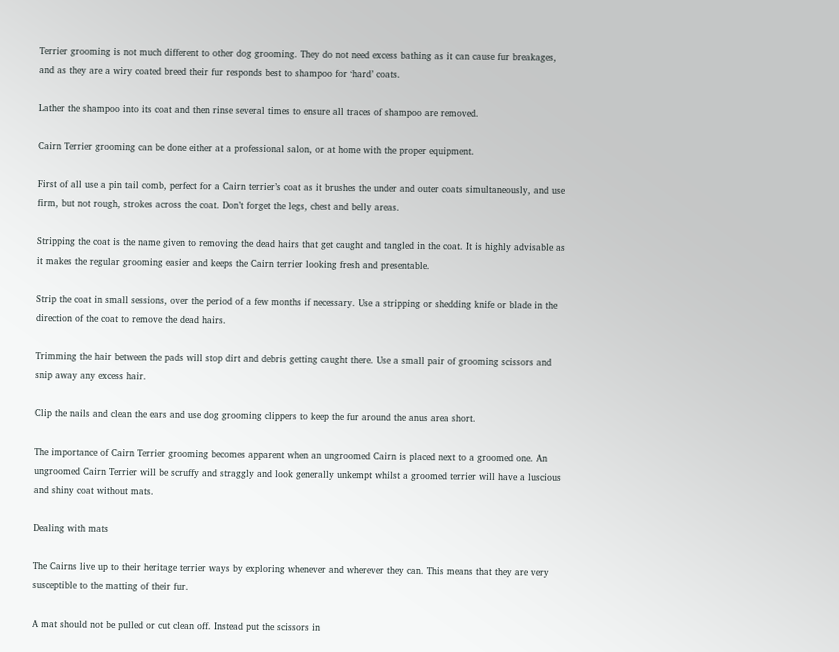Terrier grooming is not much different to other dog grooming. They do not need excess bathing as it can cause fur breakages, and as they are a wiry coated breed their fur responds best to shampoo for ‘hard’ coats.

Lather the shampoo into its coat and then rinse several times to ensure all traces of shampoo are removed.

Cairn Terrier grooming can be done either at a professional salon, or at home with the proper equipment.

First of all use a pin tail comb, perfect for a Cairn terrier’s coat as it brushes the under and outer coats simultaneously, and use firm, but not rough, strokes across the coat. Don’t forget the legs, chest and belly areas.

Stripping the coat is the name given to removing the dead hairs that get caught and tangled in the coat. It is highly advisable as it makes the regular grooming easier and keeps the Cairn terrier looking fresh and presentable.

Strip the coat in small sessions, over the period of a few months if necessary. Use a stripping or shedding knife or blade in the direction of the coat to remove the dead hairs.

Trimming the hair between the pads will stop dirt and debris getting caught there. Use a small pair of grooming scissors and snip away any excess hair.

Clip the nails and clean the ears and use dog grooming clippers to keep the fur around the anus area short.

The importance of Cairn Terrier grooming becomes apparent when an ungroomed Cairn is placed next to a groomed one. An ungroomed Cairn Terrier will be scruffy and straggly and look generally unkempt whilst a groomed terrier will have a luscious and shiny coat without mats.

Dealing with mats

The Cairns live up to their heritage terrier ways by exploring whenever and wherever they can. This means that they are very susceptible to the matting of their fur.

A mat should not be pulled or cut clean off. Instead put the scissors in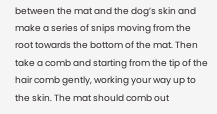between the mat and the dog’s skin and make a series of snips moving from the root towards the bottom of the mat. Then take a comb and starting from the tip of the hair comb gently, working your way up to the skin. The mat should comb out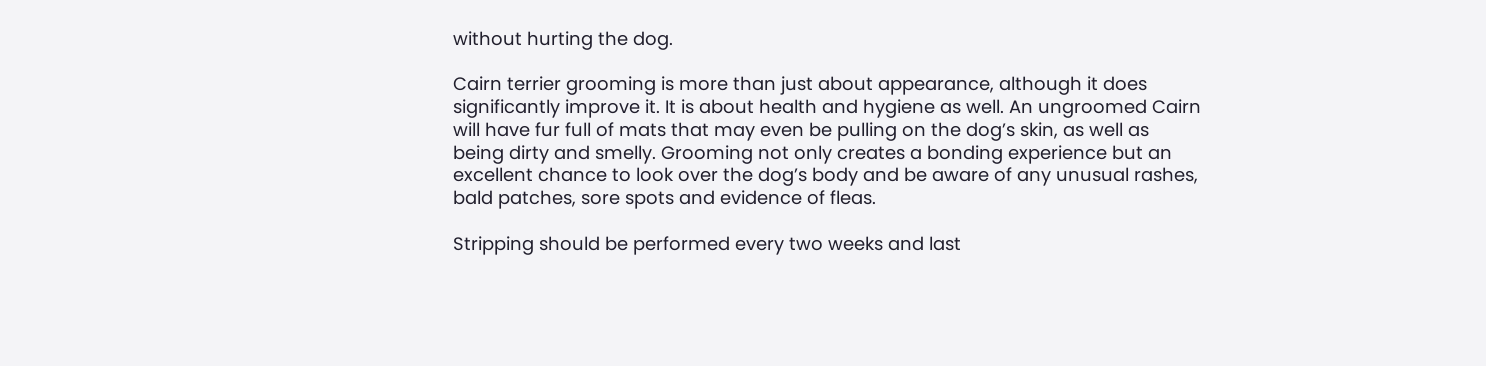without hurting the dog.

Cairn terrier grooming is more than just about appearance, although it does significantly improve it. It is about health and hygiene as well. An ungroomed Cairn will have fur full of mats that may even be pulling on the dog’s skin, as well as being dirty and smelly. Grooming not only creates a bonding experience but an excellent chance to look over the dog’s body and be aware of any unusual rashes, bald patches, sore spots and evidence of fleas.

Stripping should be performed every two weeks and last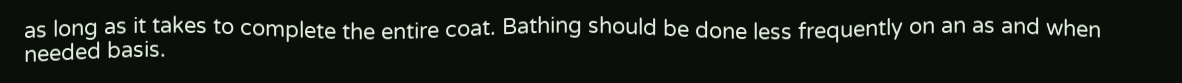as long as it takes to complete the entire coat. Bathing should be done less frequently on an as and when needed basis.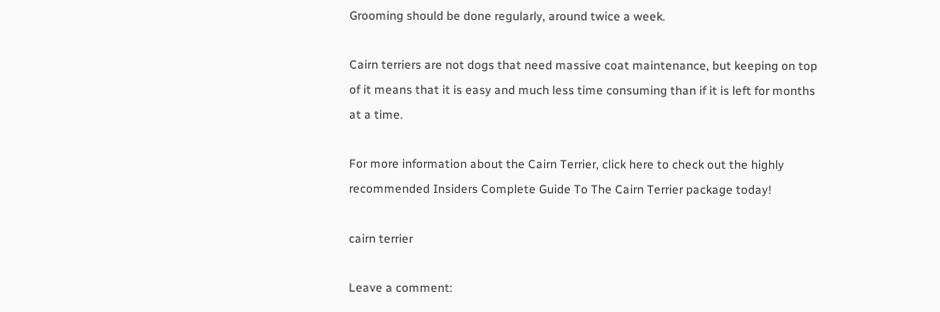Grooming should be done regularly, around twice a week.

Cairn terriers are not dogs that need massive coat maintenance, but keeping on top of it means that it is easy and much less time consuming than if it is left for months at a time.

For more information about the Cairn Terrier, click here to check out the highly recommended Insiders Complete Guide To The Cairn Terrier package today!

cairn terrier

Leave a comment: